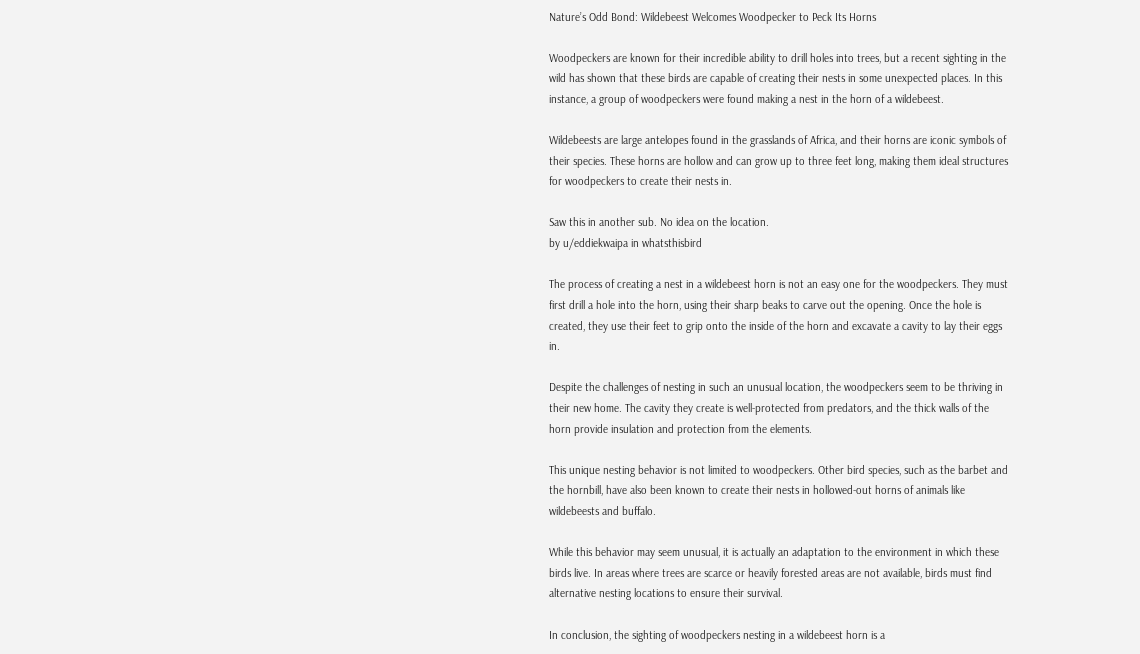Nature’s Odd Bond: Wildebeest Welcomes Woodpecker to Peck Its Horns

Woodpeckers are known for their incredible ability to drill holes into trees, but a recent sighting in the wild has shown that these birds are capable of creating their nests in some unexpected places. In this instance, a group of woodpeckers were found making a nest in the horn of a wildebeest.

Wildebeests are large antelopes found in the grasslands of Africa, and their horns are iconic symbols of their species. These horns are hollow and can grow up to three feet long, making them ideal structures for woodpeckers to create their nests in.

Saw this in another sub. No idea on the location.
by u/eddiekwaipa in whatsthisbird

The process of creating a nest in a wildebeest horn is not an easy one for the woodpeckers. They must first drill a hole into the horn, using their sharp beaks to carve out the opening. Once the hole is created, they use their feet to grip onto the inside of the horn and excavate a cavity to lay their eggs in.

Despite the challenges of nesting in such an unusual location, the woodpeckers seem to be thriving in their new home. The cavity they create is well-protected from predators, and the thick walls of the horn provide insulation and protection from the elements.

This unique nesting behavior is not limited to woodpeckers. Other bird species, such as the barbet and the hornbill, have also been known to create their nests in hollowed-out horns of animals like wildebeests and buffalo.

While this behavior may seem unusual, it is actually an adaptation to the environment in which these birds live. In areas where trees are scarce or heavily forested areas are not available, birds must find alternative nesting locations to ensure their survival.

In conclusion, the sighting of woodpeckers nesting in a wildebeest horn is a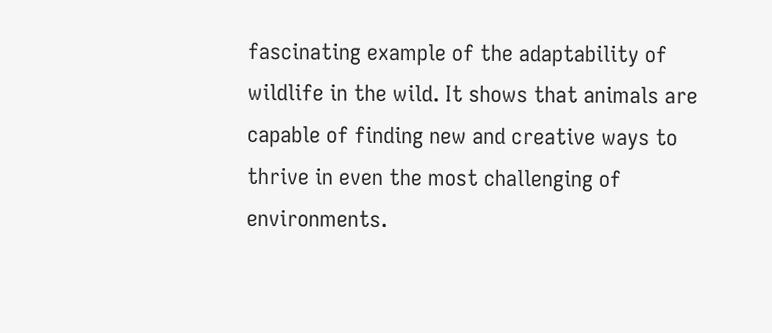fascinating example of the adaptability of wildlife in the wild. It shows that animals are capable of finding new and creative ways to thrive in even the most challenging of environments.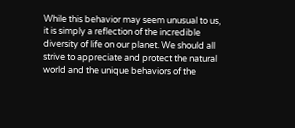While this behavior may seem unusual to us, it is simply a reflection of the incredible diversity of life on our planet. We should all strive to appreciate and protect the natural world and the unique behaviors of the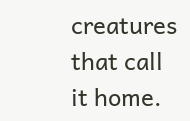creatures that call it home.